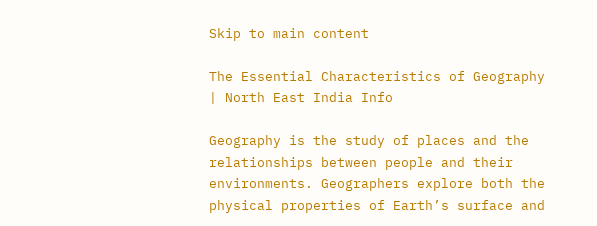Skip to main content

The Essential Characteristics of Geography | North East India Info

Geography is the study of places and the relationships between people and their environments. Geographers explore both the physical properties of Earth’s surface and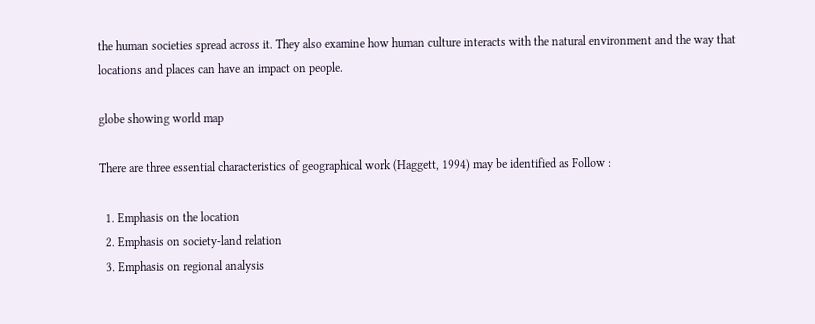the human societies spread across it. They also examine how human culture interacts with the natural environment and the way that locations and places can have an impact on people.

globe showing world map

There are three essential characteristics of geographical work (Haggett, 1994) may be identified as Follow :

  1. Emphasis on the location
  2. Emphasis on society-land relation
  3. Emphasis on regional analysis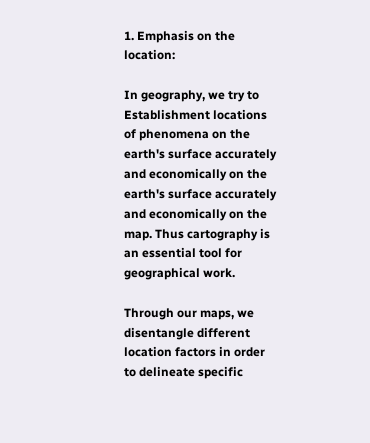1. Emphasis on the location:

In geography, we try to Establishment locations of phenomena on the earth's surface accurately and economically on the earth's surface accurately and economically on the map. Thus cartography is an essential tool for geographical work.

Through our maps, we disentangle different location factors in order to delineate specific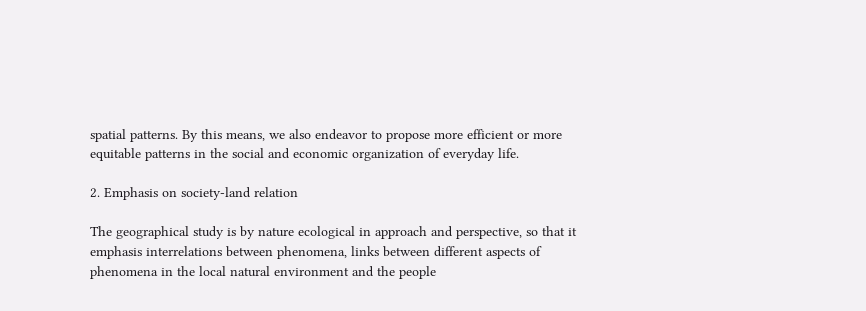spatial patterns. By this means, we also endeavor to propose more efficient or more equitable patterns in the social and economic organization of everyday life.

2. Emphasis on society-land relation

The geographical study is by nature ecological in approach and perspective, so that it emphasis interrelations between phenomena, links between different aspects of phenomena in the local natural environment and the people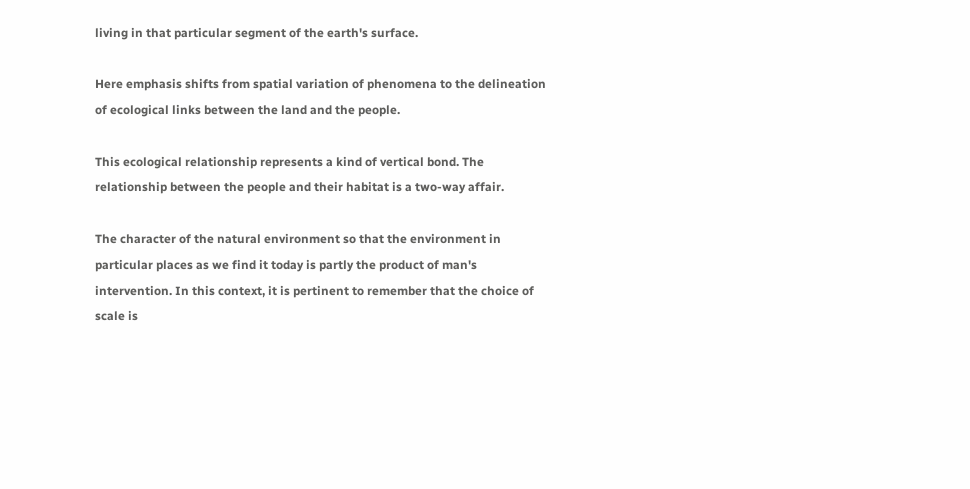living in that particular segment of the earth's surface.

Here emphasis shifts from spatial variation of phenomena to the delineation of ecological links between the land and the people.

This ecological relationship represents a kind of vertical bond. The relationship between the people and their habitat is a two-way affair.

The character of the natural environment so that the environment in particular places as we find it today is partly the product of man's intervention. In this context, it is pertinent to remember that the choice of scale is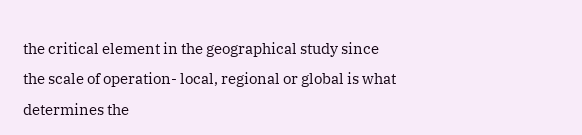the critical element in the geographical study since the scale of operation- local, regional or global is what determines the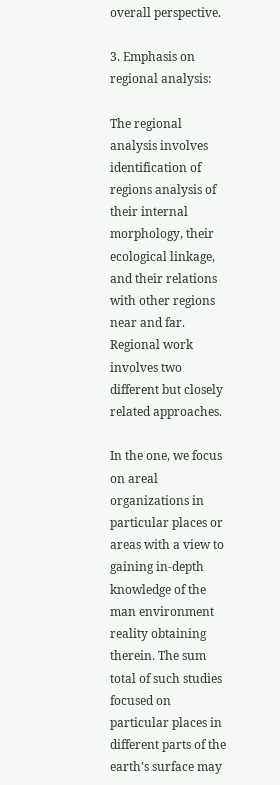overall perspective.

3. Emphasis on regional analysis:

The regional analysis involves identification of regions analysis of their internal morphology, their ecological linkage, and their relations with other regions near and far. Regional work involves two different but closely related approaches.

In the one, we focus on areal organizations in particular places or areas with a view to gaining in-depth knowledge of the man environment reality obtaining therein. The sum total of such studies focused on particular places in different parts of the earth's surface may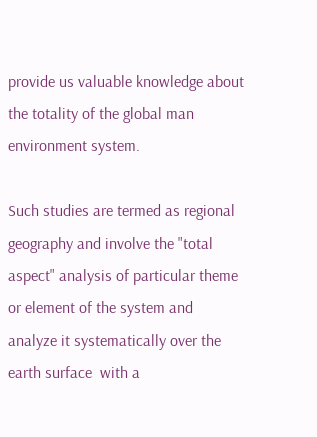provide us valuable knowledge about the totality of the global man environment system.

Such studies are termed as regional geography and involve the "total aspect" analysis of particular theme or element of the system and analyze it systematically over the earth surface  with a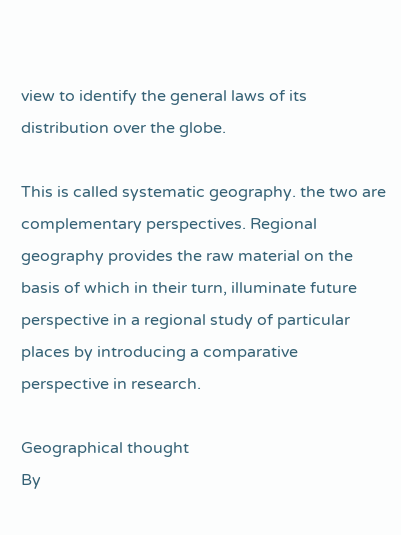view to identify the general laws of its distribution over the globe.

This is called systematic geography. the two are complementary perspectives. Regional geography provides the raw material on the basis of which in their turn, illuminate future perspective in a regional study of particular places by introducing a comparative perspective in research.

Geographical thought
By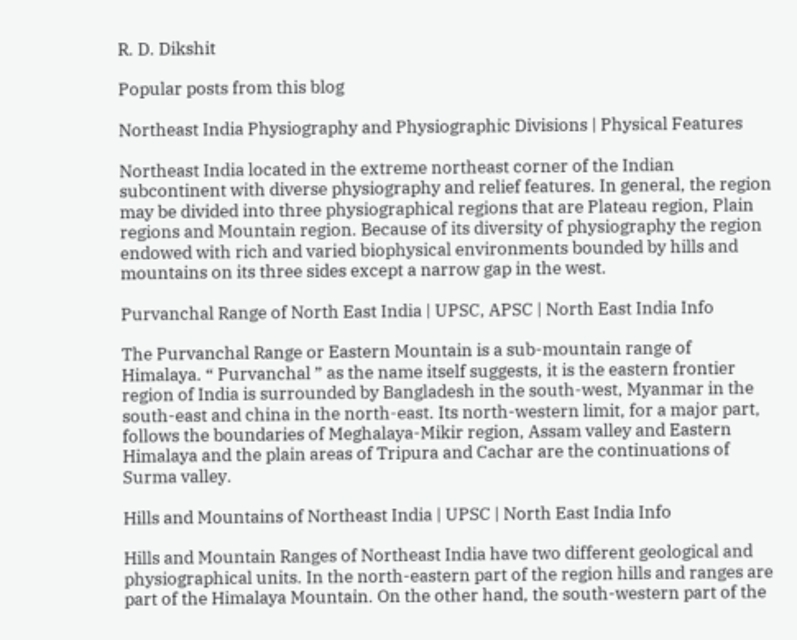R. D. Dikshit

Popular posts from this blog

Northeast India Physiography and Physiographic Divisions | Physical Features

Northeast India located in the extreme northeast corner of the Indian subcontinent with diverse physiography and relief features. In general, the region may be divided into three physiographical regions that are Plateau region, Plain regions and Mountain region. Because of its diversity of physiography the region endowed with rich and varied biophysical environments bounded by hills and mountains on its three sides except a narrow gap in the west.

Purvanchal Range of North East India | UPSC, APSC | North East India Info

The Purvanchal Range or Eastern Mountain is a sub-mountain range of Himalaya. “ Purvanchal ” as the name itself suggests, it is the eastern frontier region of India is surrounded by Bangladesh in the south-west, Myanmar in the south-east and china in the north-east. Its north-western limit, for a major part, follows the boundaries of Meghalaya-Mikir region, Assam valley and Eastern Himalaya and the plain areas of Tripura and Cachar are the continuations of Surma valley.

Hills and Mountains of Northeast India | UPSC | North East India Info

Hills and Mountain Ranges of Northeast India have two different geological and physiographical units. In the north-eastern part of the region hills and ranges are part of the Himalaya Mountain. On the other hand, the south-western part of the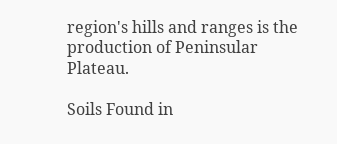region's hills and ranges is the production of Peninsular Plateau.

Soils Found in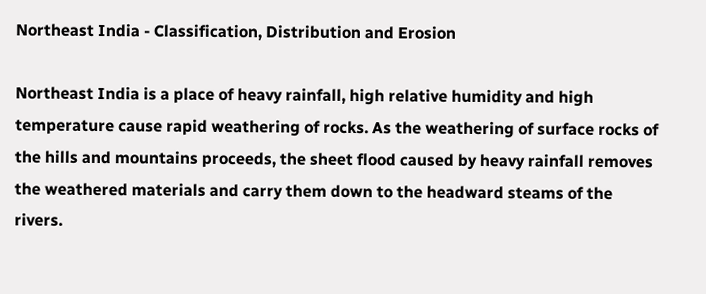Northeast India - Classification, Distribution and Erosion

Northeast India is a place of heavy rainfall, high relative humidity and high temperature cause rapid weathering of rocks. As the weathering of surface rocks of the hills and mountains proceeds, the sheet flood caused by heavy rainfall removes the weathered materials and carry them down to the headward steams of the rivers.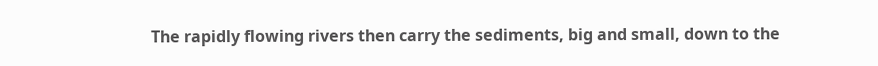The rapidly flowing rivers then carry the sediments, big and small, down to the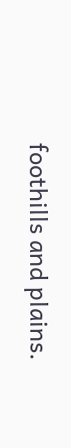foothills and plains.